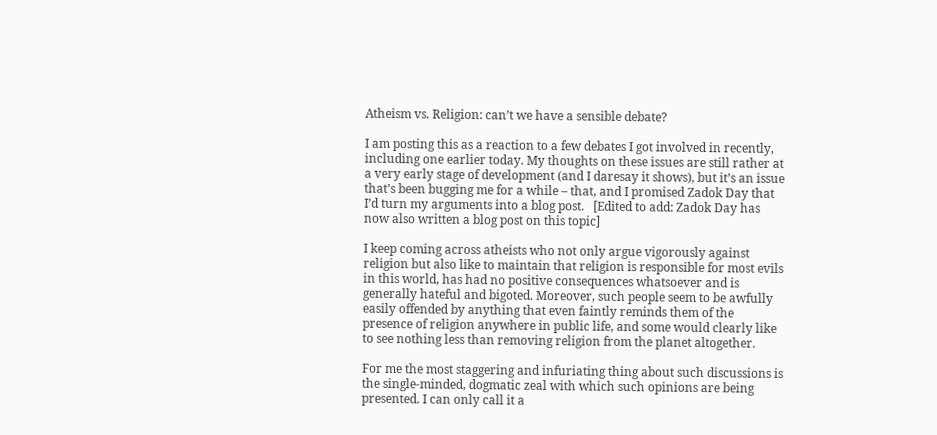Atheism vs. Religion: can’t we have a sensible debate?

I am posting this as a reaction to a few debates I got involved in recently, including one earlier today. My thoughts on these issues are still rather at a very early stage of development (and I daresay it shows), but it’s an issue that’s been bugging me for a while – that, and I promised Zadok Day that I’d turn my arguments into a blog post.   [Edited to add: Zadok Day has now also written a blog post on this topic]

I keep coming across atheists who not only argue vigorously against religion but also like to maintain that religion is responsible for most evils in this world, has had no positive consequences whatsoever and is generally hateful and bigoted. Moreover, such people seem to be awfully easily offended by anything that even faintly reminds them of the presence of religion anywhere in public life, and some would clearly like to see nothing less than removing religion from the planet altogether.

For me the most staggering and infuriating thing about such discussions is the single-minded, dogmatic zeal with which such opinions are being presented. I can only call it a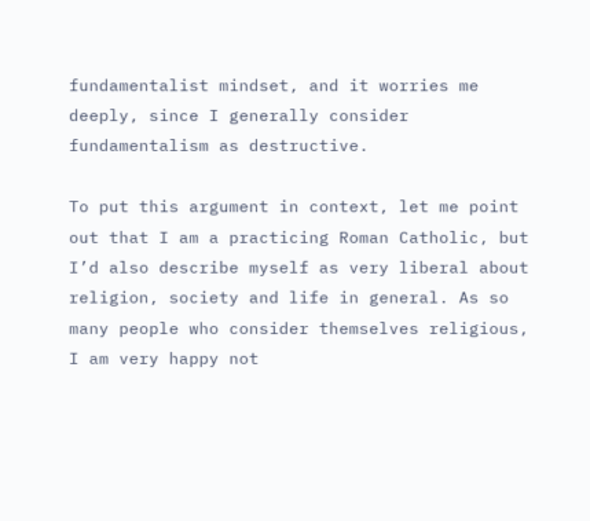fundamentalist mindset, and it worries me deeply, since I generally consider fundamentalism as destructive.

To put this argument in context, let me point out that I am a practicing Roman Catholic, but I’d also describe myself as very liberal about religion, society and life in general. As so many people who consider themselves religious, I am very happy not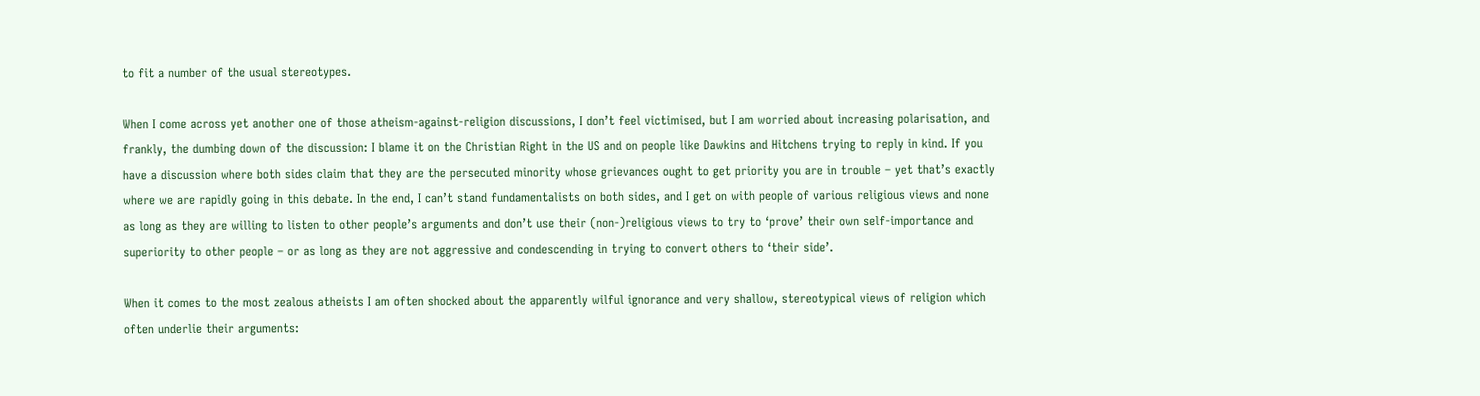to fit a number of the usual stereotypes.

When I come across yet another one of those atheism-against-religion discussions, I don’t feel victimised, but I am worried about increasing polarisation, and frankly, the dumbing down of the discussion: I blame it on the Christian Right in the US and on people like Dawkins and Hitchens trying to reply in kind. If you have a discussion where both sides claim that they are the persecuted minority whose grievances ought to get priority you are in trouble – yet that’s exactly where we are rapidly going in this debate. In the end, I can’t stand fundamentalists on both sides, and I get on with people of various religious views and none as long as they are willing to listen to other people’s arguments and don’t use their (non-)religious views to try to ‘prove’ their own self-importance and superiority to other people – or as long as they are not aggressive and condescending in trying to convert others to ‘their side’.

When it comes to the most zealous atheists I am often shocked about the apparently wilful ignorance and very shallow, stereotypical views of religion which often underlie their arguments: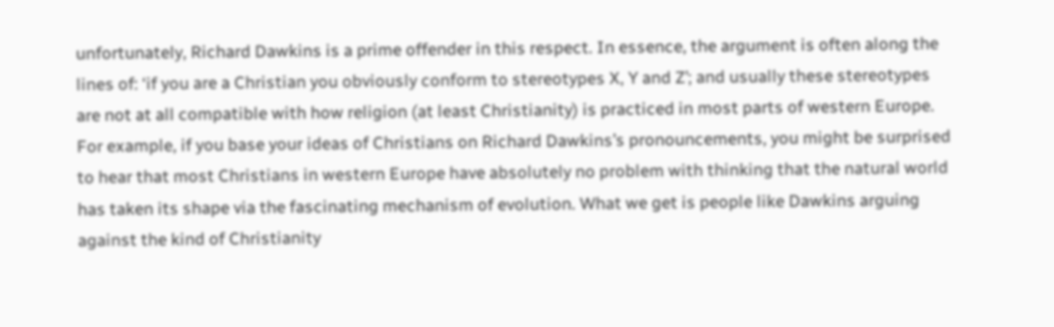unfortunately, Richard Dawkins is a prime offender in this respect. In essence, the argument is often along the lines of: ‘if you are a Christian you obviously conform to stereotypes X, Y and Z’; and usually these stereotypes are not at all compatible with how religion (at least Christianity) is practiced in most parts of western Europe. For example, if you base your ideas of Christians on Richard Dawkins’s pronouncements, you might be surprised to hear that most Christians in western Europe have absolutely no problem with thinking that the natural world has taken its shape via the fascinating mechanism of evolution. What we get is people like Dawkins arguing against the kind of Christianity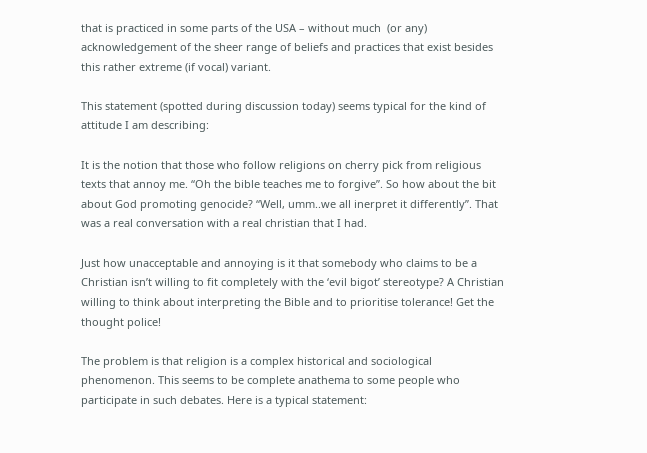that is practiced in some parts of the USA – without much  (or any) acknowledgement of the sheer range of beliefs and practices that exist besides this rather extreme (if vocal) variant.

This statement (spotted during discussion today) seems typical for the kind of attitude I am describing:

It is the notion that those who follow religions on cherry pick from religious texts that annoy me. “Oh the bible teaches me to forgive”. So how about the bit about God promoting genocide? “Well, umm..we all inerpret it differently”. That was a real conversation with a real christian that I had.

Just how unacceptable and annoying is it that somebody who claims to be a Christian isn’t willing to fit completely with the ‘evil bigot’ stereotype? A Christian willing to think about interpreting the Bible and to prioritise tolerance! Get the thought police!

The problem is that religion is a complex historical and sociological phenomenon. This seems to be complete anathema to some people who participate in such debates. Here is a typical statement: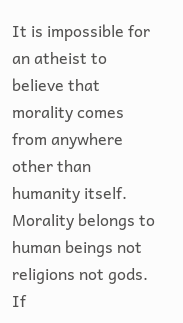It is impossible for an atheist to believe that morality comes from anywhere other than humanity itself. Morality belongs to human beings not religions not gods. If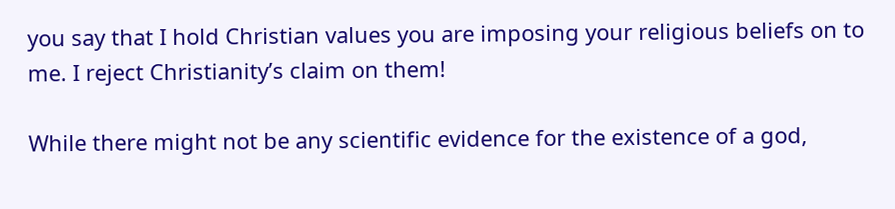you say that I hold Christian values you are imposing your religious beliefs on to me. I reject Christianity’s claim on them!

While there might not be any scientific evidence for the existence of a god,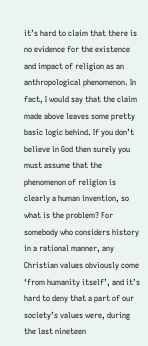it’s hard to claim that there is no evidence for the existence and impact of religion as an anthropological phenomenon. In fact, I would say that the claim made above leaves some pretty basic logic behind. If you don’t believe in God then surely you must assume that the phenomenon of religion is clearly a human invention, so what is the problem? For somebody who considers history in a rational manner, any Christian values obviously come ‘from humanity itself’, and it’s hard to deny that a part of our society’s values were, during the last nineteen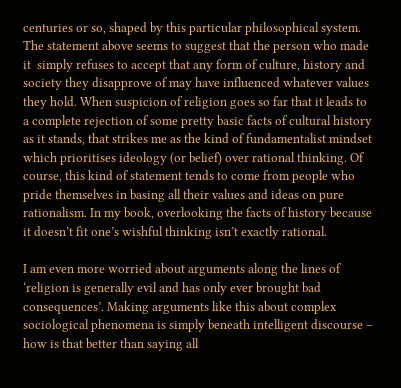centuries or so, shaped by this particular philosophical system. The statement above seems to suggest that the person who made it  simply refuses to accept that any form of culture, history and society they disapprove of may have influenced whatever values they hold. When suspicion of religion goes so far that it leads to a complete rejection of some pretty basic facts of cultural history as it stands, that strikes me as the kind of fundamentalist mindset which prioritises ideology (or belief) over rational thinking. Of course, this kind of statement tends to come from people who pride themselves in basing all their values and ideas on pure rationalism. In my book, overlooking the facts of history because it doesn’t fit one’s wishful thinking isn’t exactly rational.

I am even more worried about arguments along the lines of ‘religion is generally evil and has only ever brought bad consequences’. Making arguments like this about complex sociological phenomena is simply beneath intelligent discourse – how is that better than saying all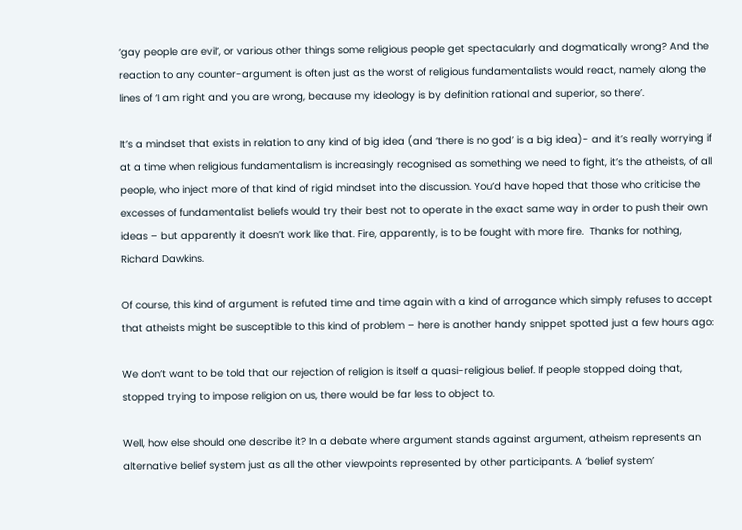‘gay people are evil’, or various other things some religious people get spectacularly and dogmatically wrong? And the reaction to any counter-argument is often just as the worst of religious fundamentalists would react, namely along the lines of ‘I am right and you are wrong, because my ideology is by definition rational and superior, so there’.

It’s a mindset that exists in relation to any kind of big idea (and ‘there is no god’ is a big idea)- and it’s really worrying if at a time when religious fundamentalism is increasingly recognised as something we need to fight, it’s the atheists, of all people, who inject more of that kind of rigid mindset into the discussion. You’d have hoped that those who criticise the excesses of fundamentalist beliefs would try their best not to operate in the exact same way in order to push their own ideas – but apparently it doesn’t work like that. Fire, apparently, is to be fought with more fire.  Thanks for nothing, Richard Dawkins.

Of course, this kind of argument is refuted time and time again with a kind of arrogance which simply refuses to accept that atheists might be susceptible to this kind of problem – here is another handy snippet spotted just a few hours ago:

We don’t want to be told that our rejection of religion is itself a quasi-religious belief. If people stopped doing that, stopped trying to impose religion on us, there would be far less to object to.

Well, how else should one describe it? In a debate where argument stands against argument, atheism represents an alternative belief system just as all the other viewpoints represented by other participants. A ‘belief system’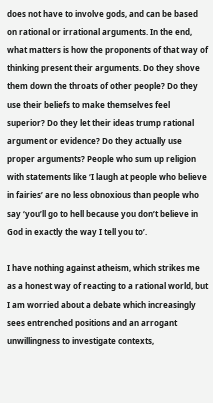does not have to involve gods, and can be based on rational or irrational arguments. In the end, what matters is how the proponents of that way of thinking present their arguments. Do they shove them down the throats of other people? Do they use their beliefs to make themselves feel superior? Do they let their ideas trump rational argument or evidence? Do they actually use proper arguments? People who sum up religion with statements like ‘I laugh at people who believe in fairies’ are no less obnoxious than people who say ‘you’ll go to hell because you don’t believe in God in exactly the way I tell you to’.

I have nothing against atheism, which strikes me as a honest way of reacting to a rational world, but I am worried about a debate which increasingly sees entrenched positions and an arrogant unwillingness to investigate contexts,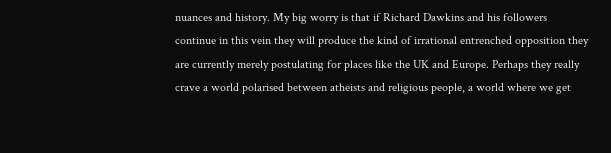nuances and history. My big worry is that if Richard Dawkins and his followers continue in this vein they will produce the kind of irrational entrenched opposition they are currently merely postulating for places like the UK and Europe. Perhaps they really crave a world polarised between atheists and religious people, a world where we get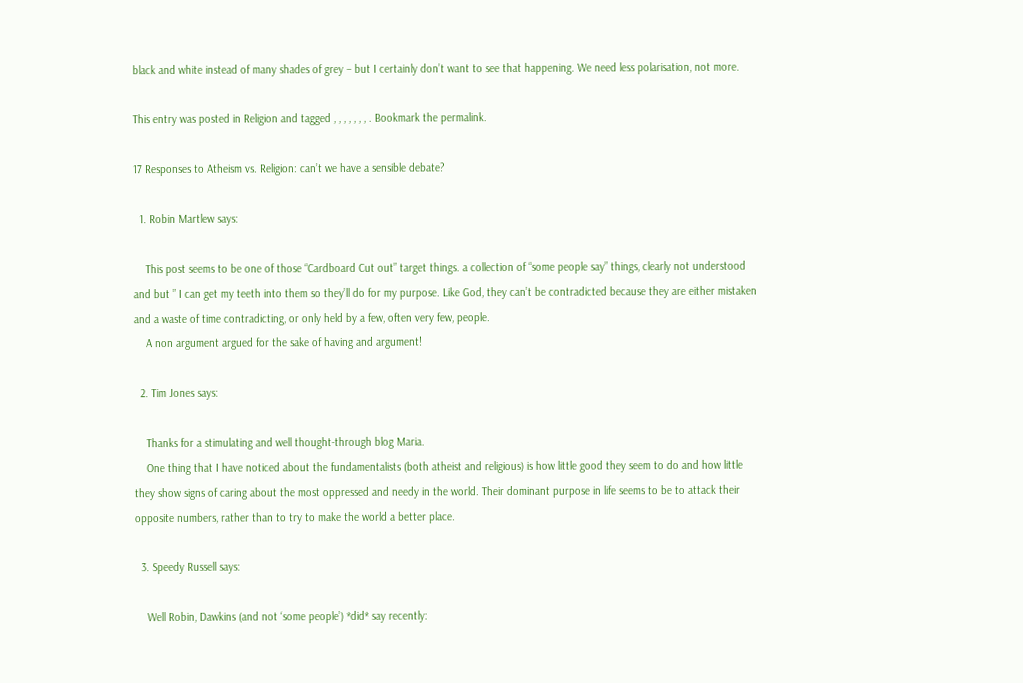black and white instead of many shades of grey – but I certainly don’t want to see that happening. We need less polarisation, not more.

This entry was posted in Religion and tagged , , , , , , , . Bookmark the permalink.

17 Responses to Atheism vs. Religion: can’t we have a sensible debate?

  1. Robin Martlew says:

    This post seems to be one of those “Cardboard Cut out” target things. a collection of “some people say” things, clearly not understood and but ” I can get my teeth into them so they’ll do for my purpose. Like God, they can’t be contradicted because they are either mistaken and a waste of time contradicting, or only held by a few, often very few, people.
    A non argument argued for the sake of having and argument!

  2. Tim Jones says:

    Thanks for a stimulating and well thought-through blog Maria.
    One thing that I have noticed about the fundamentalists (both atheist and religious) is how little good they seem to do and how little they show signs of caring about the most oppressed and needy in the world. Their dominant purpose in life seems to be to attack their opposite numbers, rather than to try to make the world a better place.

  3. Speedy Russell says:

    Well Robin, Dawkins (and not ‘some people’) *did* say recently: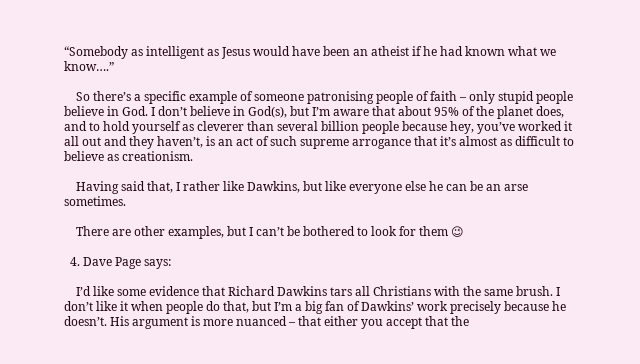“Somebody as intelligent as Jesus would have been an atheist if he had known what we know….”

    So there’s a specific example of someone patronising people of faith – only stupid people believe in God. I don’t believe in God(s), but I’m aware that about 95% of the planet does, and to hold yourself as cleverer than several billion people because hey, you’ve worked it all out and they haven’t, is an act of such supreme arrogance that it’s almost as difficult to believe as creationism.

    Having said that, I rather like Dawkins, but like everyone else he can be an arse sometimes.

    There are other examples, but I can’t be bothered to look for them 😉

  4. Dave Page says:

    I’d like some evidence that Richard Dawkins tars all Christians with the same brush. I don’t like it when people do that, but I’m a big fan of Dawkins’ work precisely because he doesn’t. His argument is more nuanced – that either you accept that the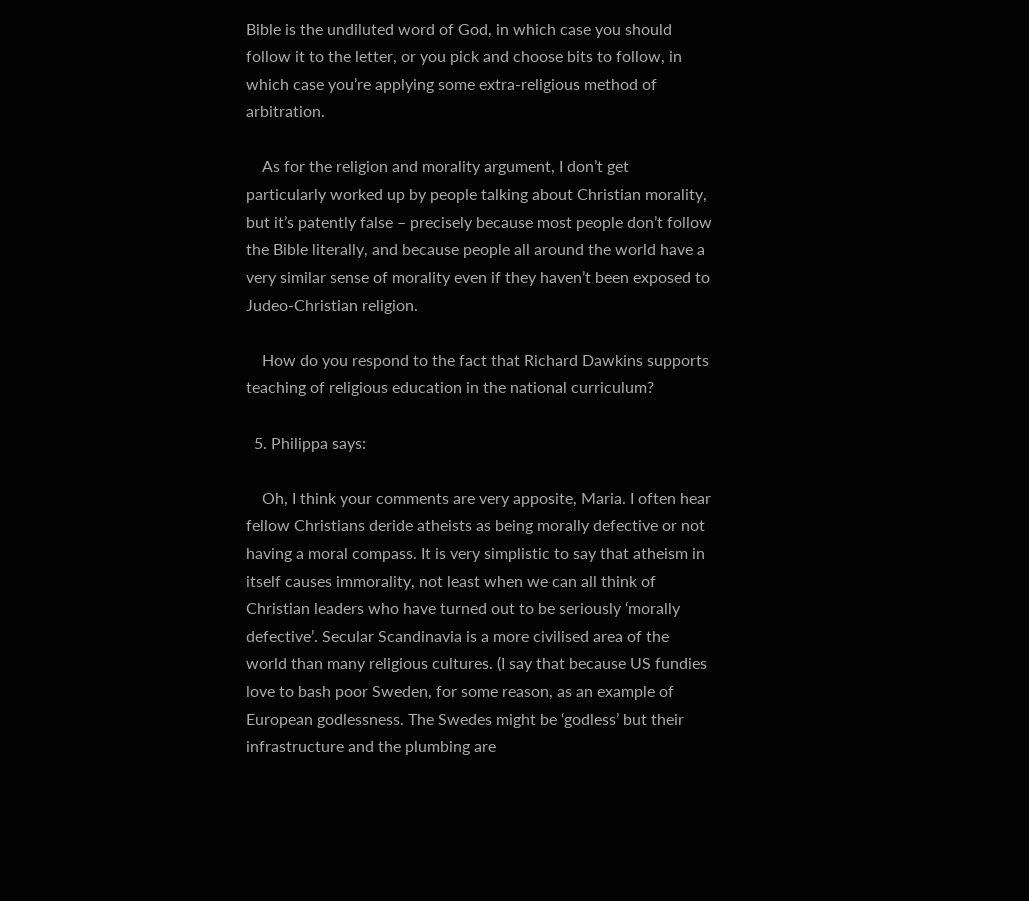Bible is the undiluted word of God, in which case you should follow it to the letter, or you pick and choose bits to follow, in which case you’re applying some extra-religious method of arbitration.

    As for the religion and morality argument, I don’t get particularly worked up by people talking about Christian morality, but it’s patently false – precisely because most people don’t follow the Bible literally, and because people all around the world have a very similar sense of morality even if they haven’t been exposed to Judeo-Christian religion.

    How do you respond to the fact that Richard Dawkins supports teaching of religious education in the national curriculum?

  5. Philippa says:

    Oh, I think your comments are very apposite, Maria. I often hear fellow Christians deride atheists as being morally defective or not having a moral compass. It is very simplistic to say that atheism in itself causes immorality, not least when we can all think of Christian leaders who have turned out to be seriously ‘morally defective’. Secular Scandinavia is a more civilised area of the world than many religious cultures. (I say that because US fundies love to bash poor Sweden, for some reason, as an example of European godlessness. The Swedes might be ‘godless’ but their infrastructure and the plumbing are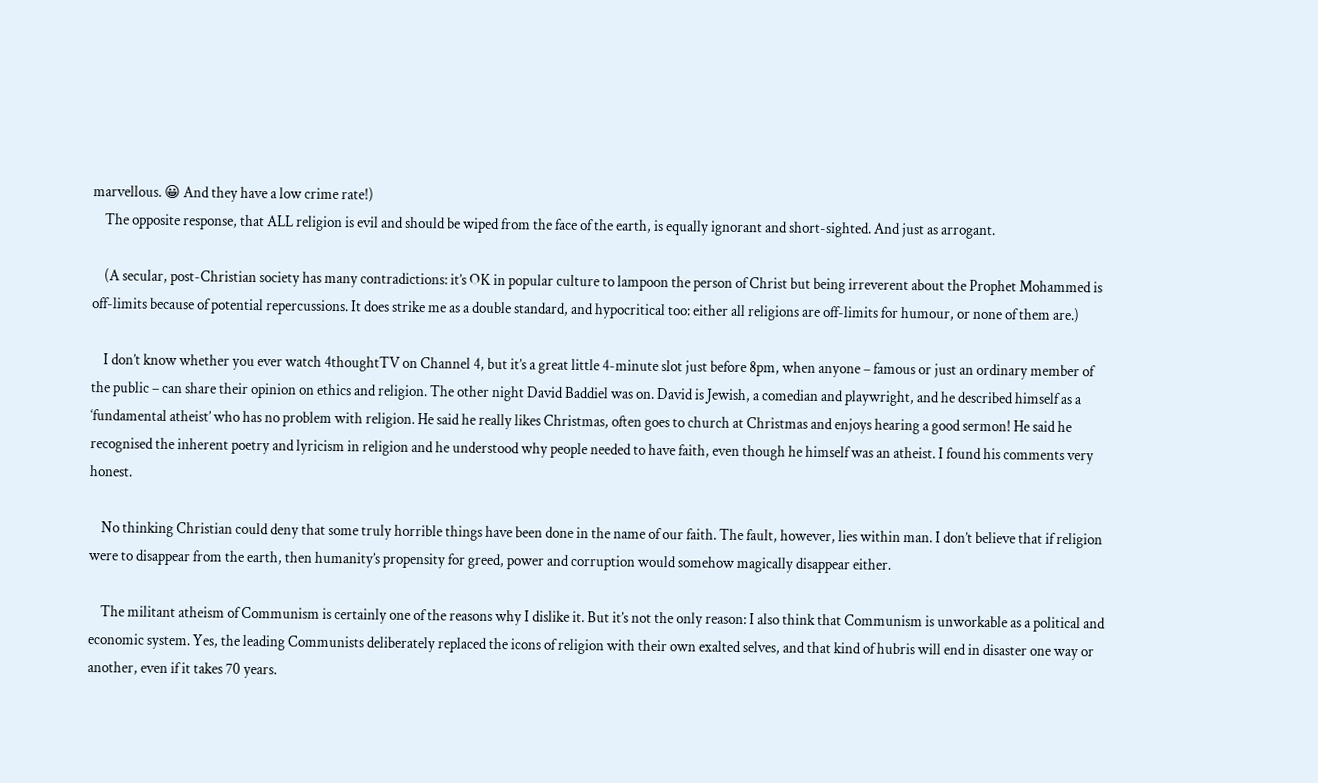marvellous. 😀 And they have a low crime rate!)
    The opposite response, that ALL religion is evil and should be wiped from the face of the earth, is equally ignorant and short-sighted. And just as arrogant.

    (A secular, post-Christian society has many contradictions: it’s OK in popular culture to lampoon the person of Christ but being irreverent about the Prophet Mohammed is off-limits because of potential repercussions. It does strike me as a double standard, and hypocritical too: either all religions are off-limits for humour, or none of them are.)

    I don’t know whether you ever watch 4thoughtTV on Channel 4, but it’s a great little 4-minute slot just before 8pm, when anyone – famous or just an ordinary member of the public – can share their opinion on ethics and religion. The other night David Baddiel was on. David is Jewish, a comedian and playwright, and he described himself as a ‘fundamental atheist’ who has no problem with religion. He said he really likes Christmas, often goes to church at Christmas and enjoys hearing a good sermon! He said he recognised the inherent poetry and lyricism in religion and he understood why people needed to have faith, even though he himself was an atheist. I found his comments very honest.

    No thinking Christian could deny that some truly horrible things have been done in the name of our faith. The fault, however, lies within man. I don’t believe that if religion were to disappear from the earth, then humanity’s propensity for greed, power and corruption would somehow magically disappear either.

    The militant atheism of Communism is certainly one of the reasons why I dislike it. But it’s not the only reason: I also think that Communism is unworkable as a political and economic system. Yes, the leading Communists deliberately replaced the icons of religion with their own exalted selves, and that kind of hubris will end in disaster one way or another, even if it takes 70 years.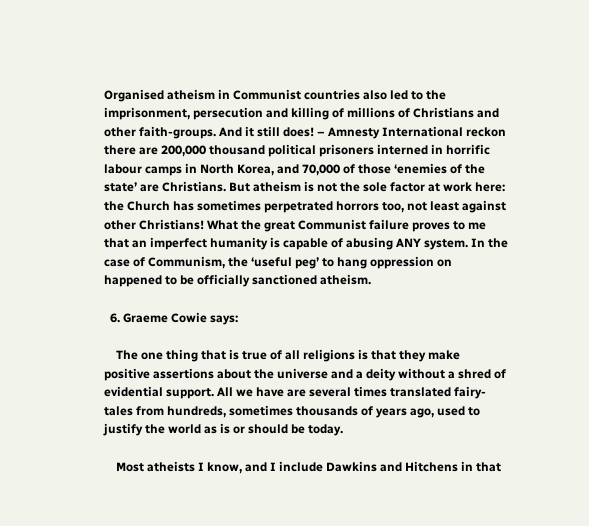Organised atheism in Communist countries also led to the imprisonment, persecution and killing of millions of Christians and other faith-groups. And it still does! – Amnesty International reckon there are 200,000 thousand political prisoners interned in horrific labour camps in North Korea, and 70,000 of those ‘enemies of the state’ are Christians. But atheism is not the sole factor at work here: the Church has sometimes perpetrated horrors too, not least against other Christians! What the great Communist failure proves to me that an imperfect humanity is capable of abusing ANY system. In the case of Communism, the ‘useful peg’ to hang oppression on happened to be officially sanctioned atheism.

  6. Graeme Cowie says:

    The one thing that is true of all religions is that they make positive assertions about the universe and a deity without a shred of evidential support. All we have are several times translated fairy-tales from hundreds, sometimes thousands of years ago, used to justify the world as is or should be today.

    Most atheists I know, and I include Dawkins and Hitchens in that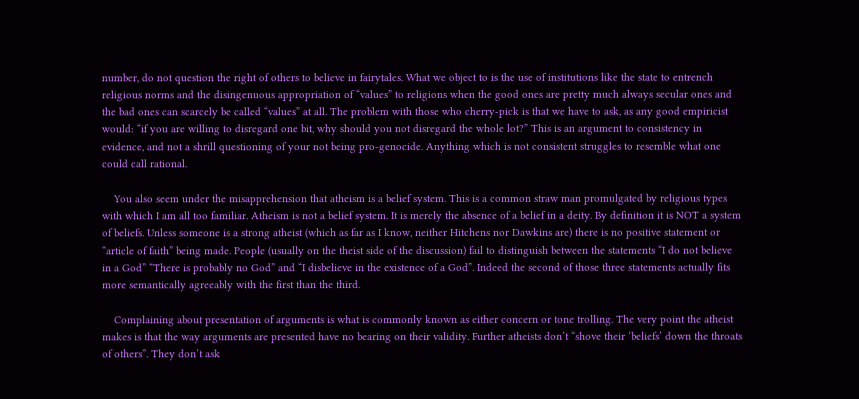number, do not question the right of others to believe in fairytales. What we object to is the use of institutions like the state to entrench religious norms and the disingenuous appropriation of “values” to religions when the good ones are pretty much always secular ones and the bad ones can scarcely be called “values” at all. The problem with those who cherry-pick is that we have to ask, as any good empiricist would: “if you are willing to disregard one bit, why should you not disregard the whole lot?” This is an argument to consistency in evidence, and not a shrill questioning of your not being pro-genocide. Anything which is not consistent struggles to resemble what one could call rational.

    You also seem under the misapprehension that atheism is a belief system. This is a common straw man promulgated by religious types with which I am all too familiar. Atheism is not a belief system. It is merely the absence of a belief in a deity. By definition it is NOT a system of beliefs. Unless someone is a strong atheist (which as far as I know, neither Hitchens nor Dawkins are) there is no positive statement or “article of faith” being made. People (usually on the theist side of the discussion) fail to distinguish between the statements “I do not believe in a God” “There is probably no God” and “I disbelieve in the existence of a God”. Indeed the second of those three statements actually fits more semantically agreeably with the first than the third.

    Complaining about presentation of arguments is what is commonly known as either concern or tone trolling. The very point the atheist makes is that the way arguments are presented have no bearing on their validity. Further atheists don’t “shove their ‘beliefs’ down the throats of others”. They don’t ask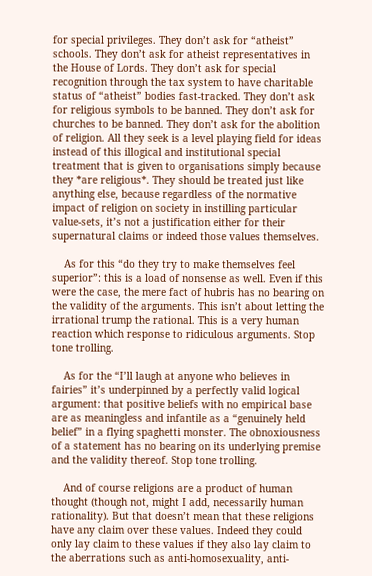for special privileges. They don’t ask for “atheist” schools. They don’t ask for atheist representatives in the House of Lords. They don’t ask for special recognition through the tax system to have charitable status of “atheist” bodies fast-tracked. They don’t ask for religious symbols to be banned. They don’t ask for churches to be banned. They don’t ask for the abolition of religion. All they seek is a level playing field for ideas instead of this illogical and institutional special treatment that is given to organisations simply because they *are religious*. They should be treated just like anything else, because regardless of the normative impact of religion on society in instilling particular value-sets, it’s not a justification either for their supernatural claims or indeed those values themselves.

    As for this “do they try to make themselves feel superior”: this is a load of nonsense as well. Even if this were the case, the mere fact of hubris has no bearing on the validity of the arguments. This isn’t about letting the irrational trump the rational. This is a very human reaction which response to ridiculous arguments. Stop tone trolling.

    As for the “I’ll laugh at anyone who believes in fairies” it’s underpinned by a perfectly valid logical argument: that positive beliefs with no empirical base are as meaningless and infantile as a “genuinely held belief” in a flying spaghetti monster. The obnoxiousness of a statement has no bearing on its underlying premise and the validity thereof. Stop tone trolling.

    And of course religions are a product of human thought (though not, might I add, necessarily human rationality). But that doesn’t mean that these religions have any claim over these values. Indeed they could only lay claim to these values if they also lay claim to the aberrations such as anti-homosexuality, anti-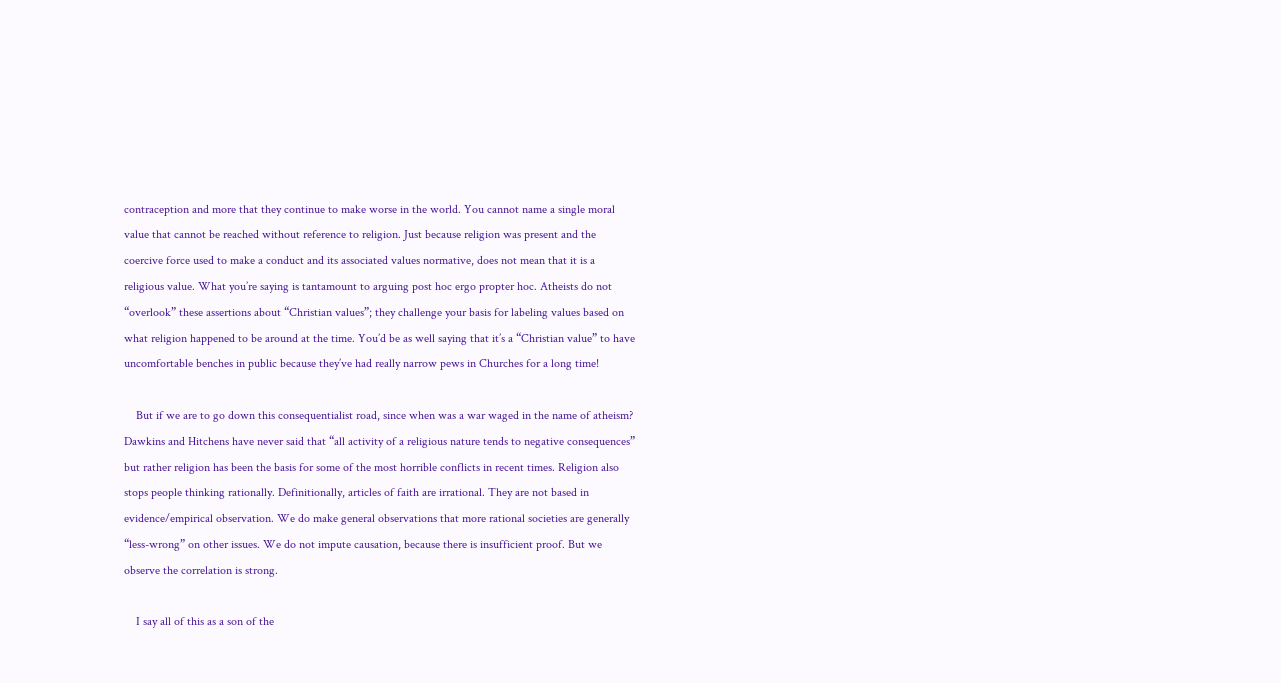contraception and more that they continue to make worse in the world. You cannot name a single moral value that cannot be reached without reference to religion. Just because religion was present and the coercive force used to make a conduct and its associated values normative, does not mean that it is a religious value. What you’re saying is tantamount to arguing post hoc ergo propter hoc. Atheists do not “overlook” these assertions about “Christian values”; they challenge your basis for labeling values based on what religion happened to be around at the time. You’d be as well saying that it’s a “Christian value” to have uncomfortable benches in public because they’ve had really narrow pews in Churches for a long time!

    But if we are to go down this consequentialist road, since when was a war waged in the name of atheism? Dawkins and Hitchens have never said that “all activity of a religious nature tends to negative consequences” but rather religion has been the basis for some of the most horrible conflicts in recent times. Religion also stops people thinking rationally. Definitionally, articles of faith are irrational. They are not based in evidence/empirical observation. We do make general observations that more rational societies are generally “less-wrong” on other issues. We do not impute causation, because there is insufficient proof. But we observe the correlation is strong.

    I say all of this as a son of the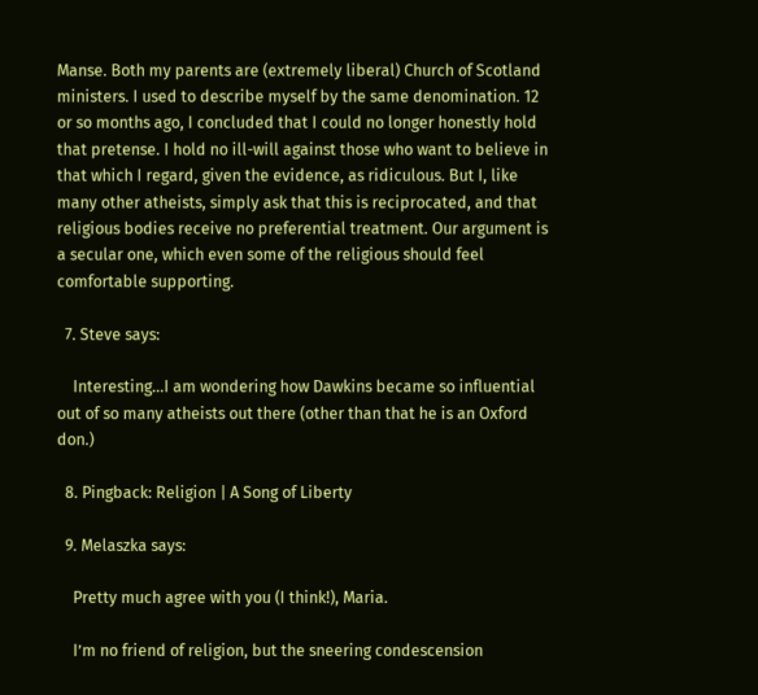Manse. Both my parents are (extremely liberal) Church of Scotland ministers. I used to describe myself by the same denomination. 12 or so months ago, I concluded that I could no longer honestly hold that pretense. I hold no ill-will against those who want to believe in that which I regard, given the evidence, as ridiculous. But I, like many other atheists, simply ask that this is reciprocated, and that religious bodies receive no preferential treatment. Our argument is a secular one, which even some of the religious should feel comfortable supporting.

  7. Steve says:

    Interesting…I am wondering how Dawkins became so influential out of so many atheists out there (other than that he is an Oxford don.)

  8. Pingback: Religion | A Song of Liberty

  9. Melaszka says:

    Pretty much agree with you (I think!), Maria.

    I’m no friend of religion, but the sneering condescension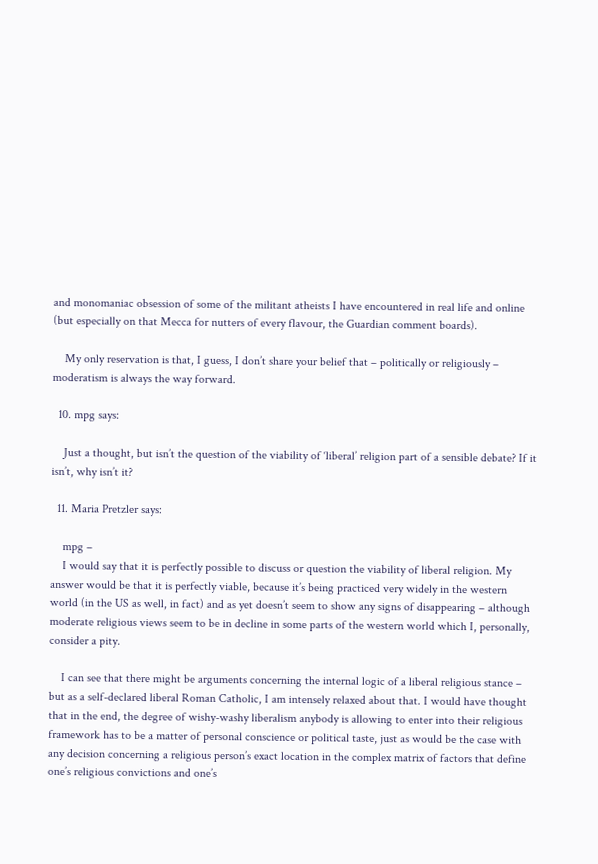and monomaniac obsession of some of the militant atheists I have encountered in real life and online (but especially on that Mecca for nutters of every flavour, the Guardian comment boards).

    My only reservation is that, I guess, I don’t share your belief that – politically or religiously – moderatism is always the way forward.

  10. mpg says:

    Just a thought, but isn’t the question of the viability of ‘liberal’ religion part of a sensible debate? If it isn’t, why isn’t it?

  11. Maria Pretzler says:

    mpg –
    I would say that it is perfectly possible to discuss or question the viability of liberal religion. My answer would be that it is perfectly viable, because it’s being practiced very widely in the western world (in the US as well, in fact) and as yet doesn’t seem to show any signs of disappearing – although moderate religious views seem to be in decline in some parts of the western world which I, personally, consider a pity.

    I can see that there might be arguments concerning the internal logic of a liberal religious stance – but as a self-declared liberal Roman Catholic, I am intensely relaxed about that. I would have thought that in the end, the degree of wishy-washy liberalism anybody is allowing to enter into their religious framework has to be a matter of personal conscience or political taste, just as would be the case with any decision concerning a religious person’s exact location in the complex matrix of factors that define one’s religious convictions and one’s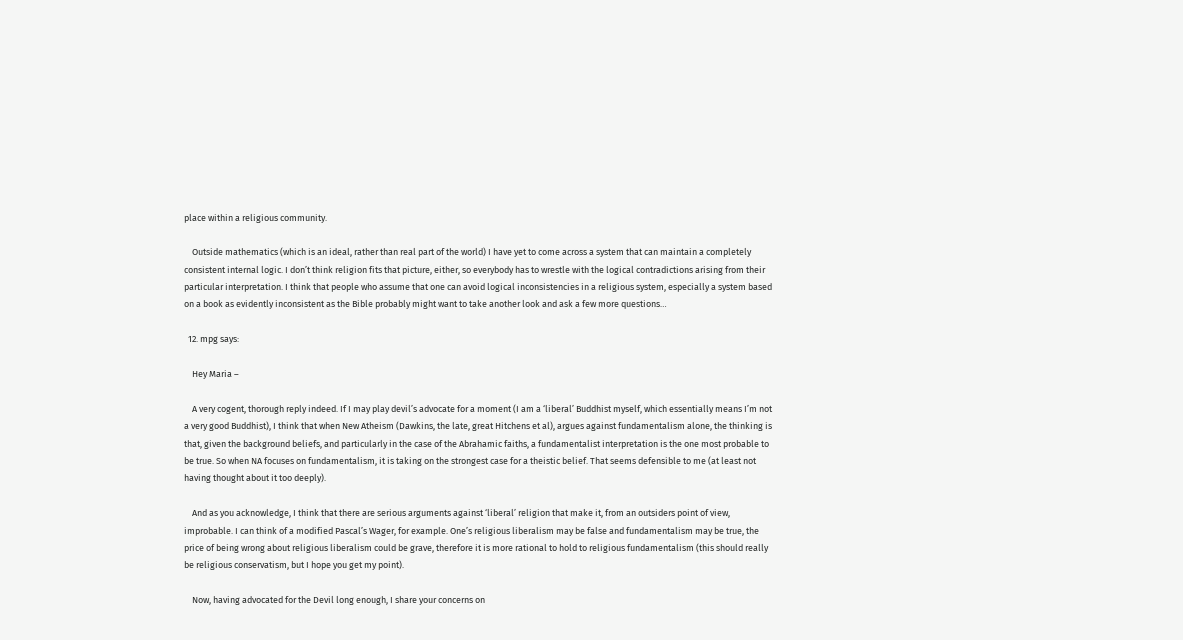place within a religious community.

    Outside mathematics (which is an ideal, rather than real part of the world) I have yet to come across a system that can maintain a completely consistent internal logic. I don’t think religion fits that picture, either, so everybody has to wrestle with the logical contradictions arising from their particular interpretation. I think that people who assume that one can avoid logical inconsistencies in a religious system, especially a system based on a book as evidently inconsistent as the Bible probably might want to take another look and ask a few more questions…

  12. mpg says:

    Hey Maria –

    A very cogent, thorough reply indeed. If I may play devil’s advocate for a moment (I am a ‘liberal’ Buddhist myself, which essentially means I’m not a very good Buddhist), I think that when New Atheism (Dawkins, the late, great Hitchens et al), argues against fundamentalism alone, the thinking is that, given the background beliefs, and particularly in the case of the Abrahamic faiths, a fundamentalist interpretation is the one most probable to be true. So when NA focuses on fundamentalism, it is taking on the strongest case for a theistic belief. That seems defensible to me (at least not having thought about it too deeply).

    And as you acknowledge, I think that there are serious arguments against ‘liberal’ religion that make it, from an outsiders point of view, improbable. I can think of a modified Pascal’s Wager, for example. One’s religious liberalism may be false and fundamentalism may be true, the price of being wrong about religious liberalism could be grave, therefore it is more rational to hold to religious fundamentalism (this should really be religious conservatism, but I hope you get my point).

    Now, having advocated for the Devil long enough, I share your concerns on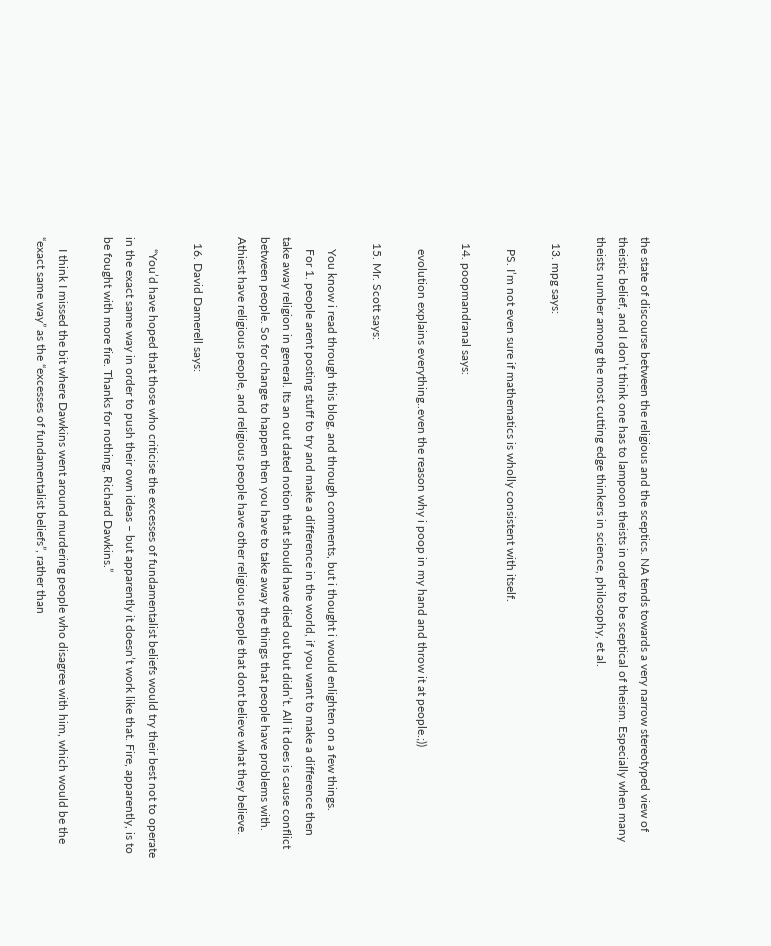the state of discourse between the religious and the sceptics. NA tends towards a very narrow stereotyped view of theistic belief, and I don’t think one has to lampoon theists in order to be sceptical of theism. Especially when many theists number among the most cutting edge thinkers in science, philosophy, et al.

  13. mpg says:

    PS. I’m not even sure if mathematics is wholly consistent with itself.

  14. poopmandranal says:

    evolution explains everything..even the reason why i poop in my hand and throw it at people.;))

  15. Mr. Scott says:

    You know i read through this blog, and through comments, but i thought i would enlighten on a few things.
    For 1. people arent posting stuff to try and make a difference in the world, if you want to make a difference then take away religion in general. Its an out dated notion that should have died out but didn’t. All it does is cause conflict between people. So for change to happen then you have to take away the things that people have problems with. Athiest have religious people, and religious people have other religious people that dont believe what they believe.

  16. David Damerell says:

    “You’d have hoped that those who criticise the excesses of fundamentalist beliefs would try their best not to operate in the exact same way in order to push their own ideas – but apparently it doesn’t work like that. Fire, apparently, is to be fought with more fire. Thanks for nothing, Richard Dawkins.”

    I think I missed the bit where Dawkins went around murdering people who disagree with him, which would be the “exact same way” as the “excesses of fundamentalist beliefs”, rather than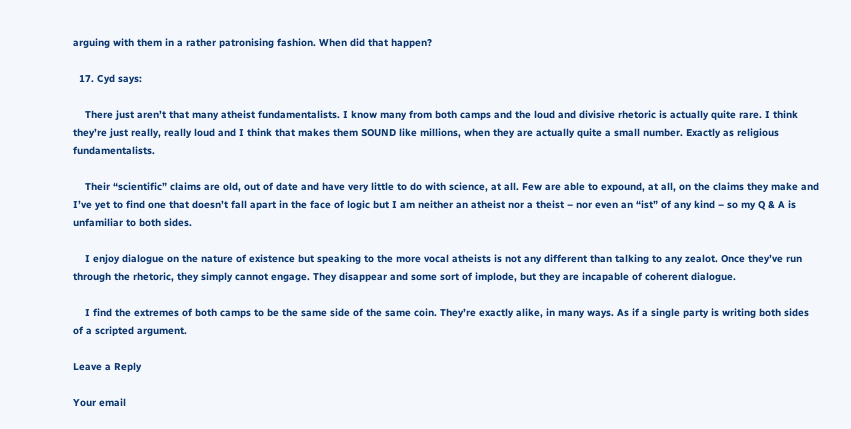arguing with them in a rather patronising fashion. When did that happen?

  17. Cyd says:

    There just aren’t that many atheist fundamentalists. I know many from both camps and the loud and divisive rhetoric is actually quite rare. I think they’re just really, really loud and I think that makes them SOUND like millions, when they are actually quite a small number. Exactly as religious fundamentalists.

    Their “scientific” claims are old, out of date and have very little to do with science, at all. Few are able to expound, at all, on the claims they make and I’ve yet to find one that doesn’t fall apart in the face of logic but I am neither an atheist nor a theist – nor even an “ist” of any kind – so my Q & A is unfamiliar to both sides.

    I enjoy dialogue on the nature of existence but speaking to the more vocal atheists is not any different than talking to any zealot. Once they’ve run through the rhetoric, they simply cannot engage. They disappear and some sort of implode, but they are incapable of coherent dialogue.

    I find the extremes of both camps to be the same side of the same coin. They’re exactly alike, in many ways. As if a single party is writing both sides of a scripted argument.

Leave a Reply

Your email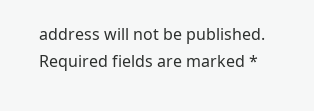address will not be published. Required fields are marked *